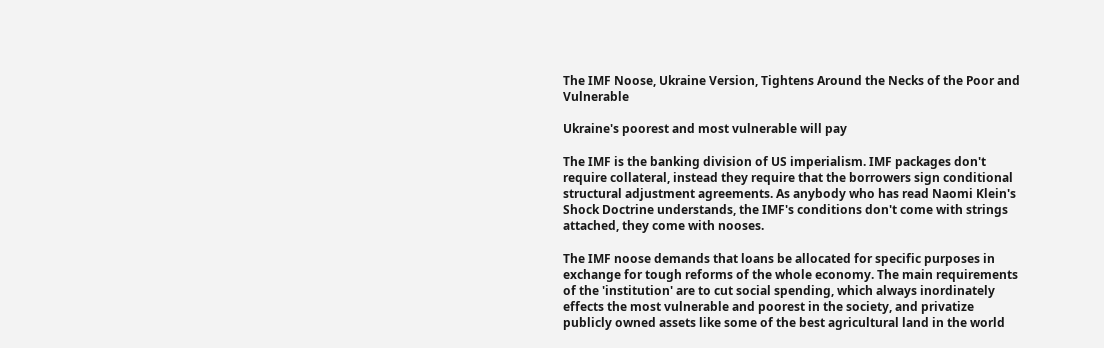The IMF Noose, Ukraine Version, Tightens Around the Necks of the Poor and Vulnerable

Ukraine's poorest and most vulnerable will pay

The IMF is the banking division of US imperialism. IMF packages don't require collateral, instead they require that the borrowers sign conditional structural adjustment agreements. As anybody who has read Naomi Klein's Shock Doctrine understands, the IMF's conditions don't come with strings attached, they come with nooses.

The IMF noose demands that loans be allocated for specific purposes in exchange for tough reforms of the whole economy. The main requirements of the 'institution' are to cut social spending, which always inordinately effects the most vulnerable and poorest in the society, and privatize publicly owned assets like some of the best agricultural land in the world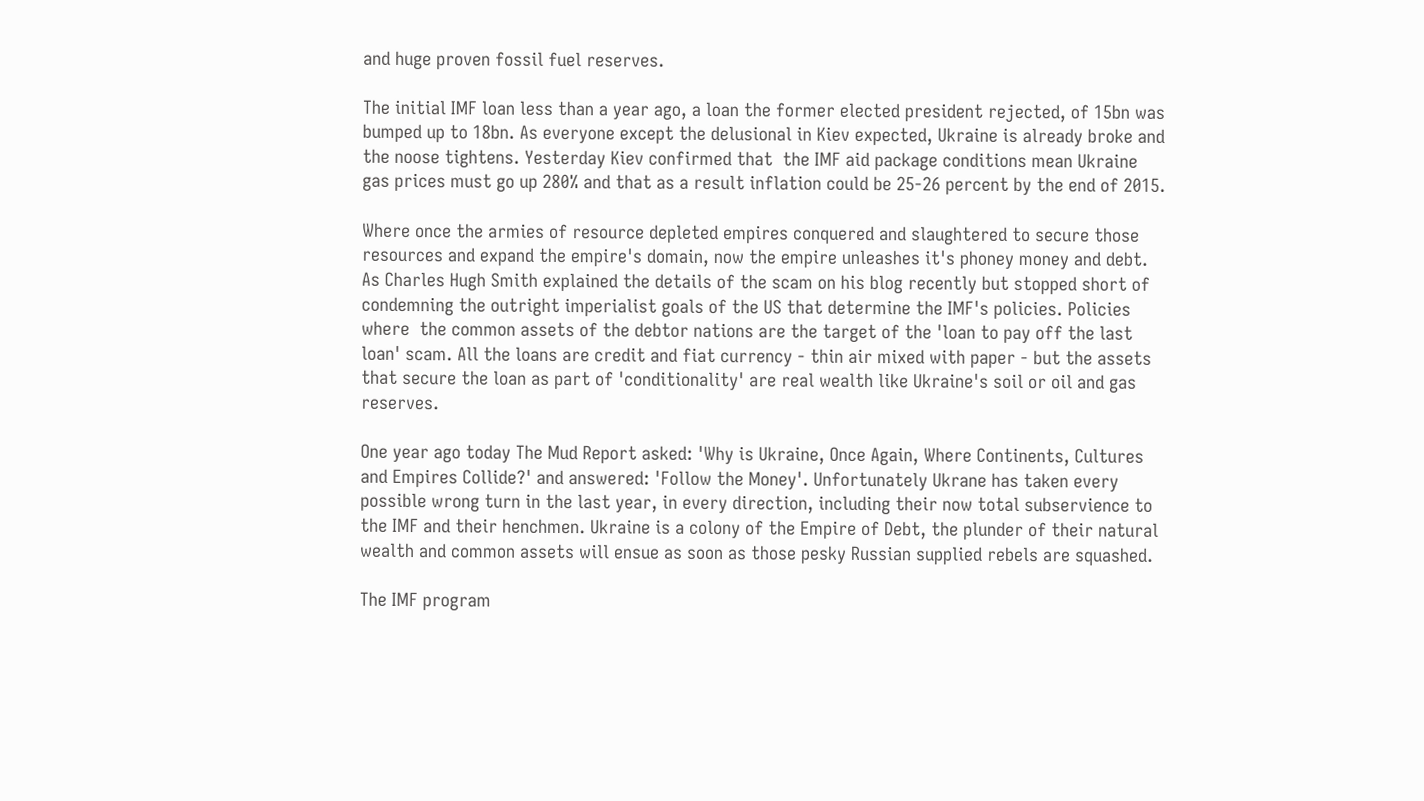and huge proven fossil fuel reserves.

The initial IMF loan less than a year ago, a loan the former elected president rejected, of 15bn was bumped up to 18bn. As everyone except the delusional in Kiev expected, Ukraine is already broke and the noose tightens. Yesterday Kiev confirmed that  the IMF aid package conditions mean Ukraine gas prices must go up 280% and that as a result inflation could be 25-26 percent by the end of 2015.

Where once the armies of resource depleted empires conquered and slaughtered to secure those resources and expand the empire's domain, now the empire unleashes it's phoney money and debt. As Charles Hugh Smith explained the details of the scam on his blog recently but stopped short of condemning the outright imperialist goals of the US that determine the IMF's policies. Policies where  the common assets of the debtor nations are the target of the 'loan to pay off the last loan' scam. All the loans are credit and fiat currency - thin air mixed with paper - but the assets that secure the loan as part of 'conditionality' are real wealth like Ukraine's soil or oil and gas reserves.

One year ago today The Mud Report asked: 'Why is Ukraine, Once Again, Where Continents, Cultures and Empires Collide?' and answered: 'Follow the Money'. Unfortunately Ukrane has taken every possible wrong turn in the last year, in every direction, including their now total subservience to the IMF and their henchmen. Ukraine is a colony of the Empire of Debt, the plunder of their natural wealth and common assets will ensue as soon as those pesky Russian supplied rebels are squashed.

The IMF program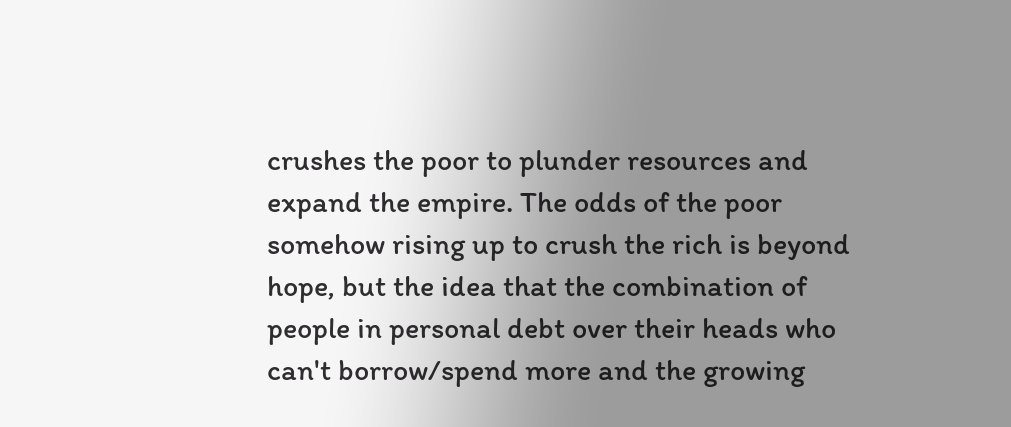crushes the poor to plunder resources and expand the empire. The odds of the poor somehow rising up to crush the rich is beyond hope, but the idea that the combination of  people in personal debt over their heads who can't borrow/spend more and the growing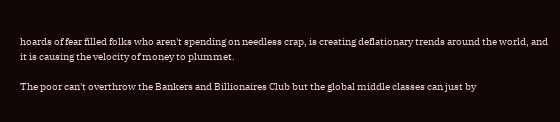hoards of fear filled folks who aren't spending on needless crap, is creating deflationary trends around the world, and it is causing the velocity of money to plummet.

The poor can't overthrow the Bankers and Billionaires Club but the global middle classes can just by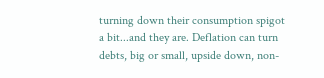turning down their consumption spigot a bit...and they are. Deflation can turn debts, big or small, upside down, non-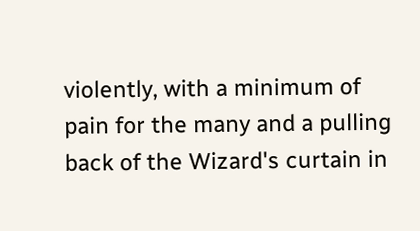violently, with a minimum of pain for the many and a pulling back of the Wizard's curtain in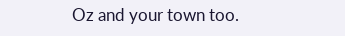Oz and your town too.